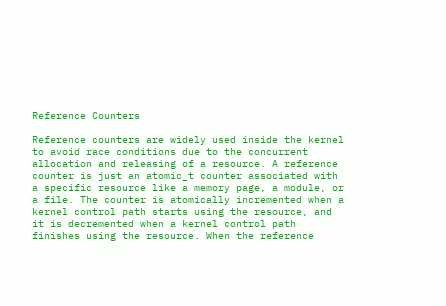Reference Counters

Reference counters are widely used inside the kernel to avoid race conditions due to the concurrent allocation and releasing of a resource. A reference counter is just an atomic_t counter associated with a specific resource like a memory page, a module, or a file. The counter is atomically incremented when a kernel control path starts using the resource, and it is decremented when a kernel control path finishes using the resource. When the reference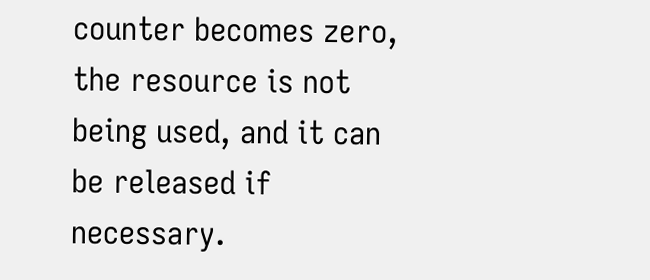counter becomes zero, the resource is not being used, and it can be released if necessary.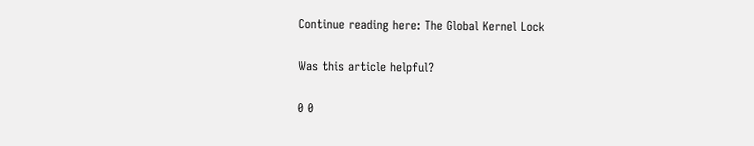Continue reading here: The Global Kernel Lock

Was this article helpful?

0 0